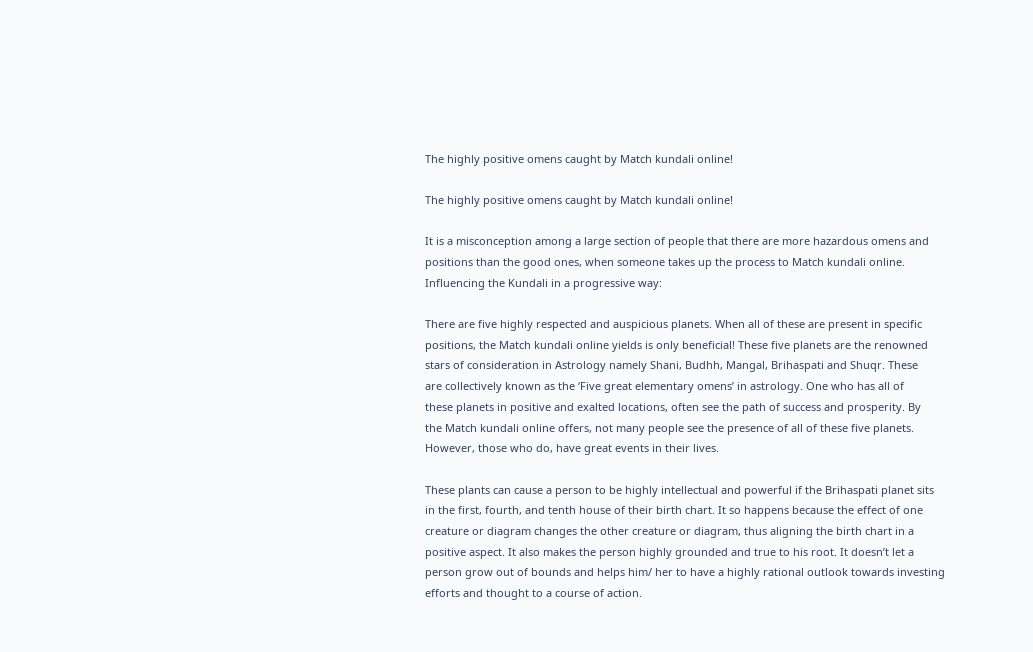The highly positive omens caught by Match kundali online!

The highly positive omens caught by Match kundali online!

It is a misconception among a large section of people that there are more hazardous omens and
positions than the good ones, when someone takes up the process to Match kundali online.
Influencing the Kundali in a progressive way:

There are five highly respected and auspicious planets. When all of these are present in specific
positions, the Match kundali online yields is only beneficial! These five planets are the renowned
stars of consideration in Astrology namely Shani, Budhh, Mangal, Brihaspati and Shuqr. These
are collectively known as the ‘Five great elementary omens’ in astrology. One who has all of
these planets in positive and exalted locations, often see the path of success and prosperity. By
the Match kundali online offers, not many people see the presence of all of these five planets.
However, those who do, have great events in their lives.

These plants can cause a person to be highly intellectual and powerful if the Brihaspati planet sits
in the first, fourth, and tenth house of their birth chart. It so happens because the effect of one
creature or diagram changes the other creature or diagram, thus aligning the birth chart in a
positive aspect. It also makes the person highly grounded and true to his root. It doesn’t let a
person grow out of bounds and helps him/ her to have a highly rational outlook towards investing
efforts and thought to a course of action.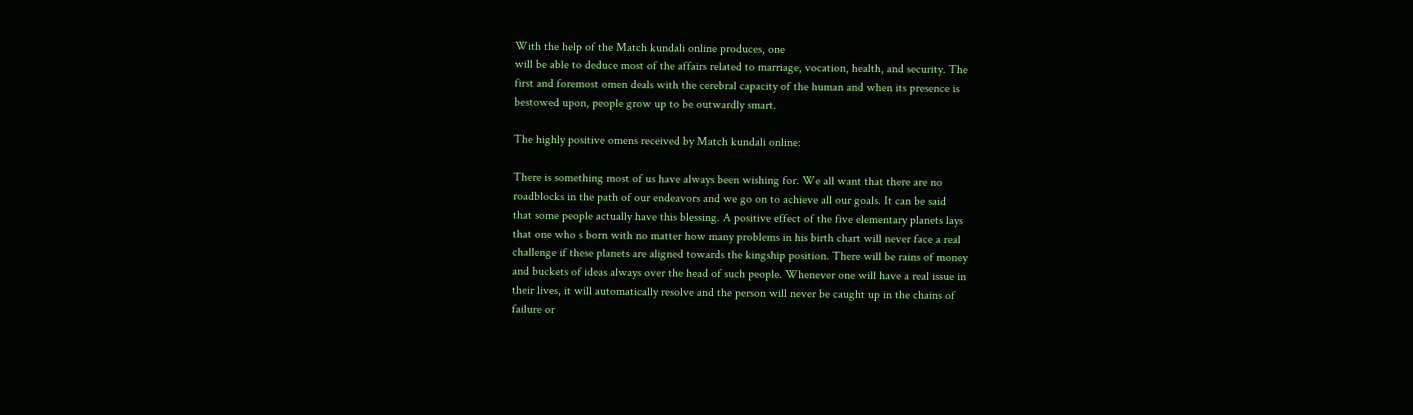With the help of the Match kundali online produces, one
will be able to deduce most of the affairs related to marriage, vocation, health, and security. The
first and foremost omen deals with the cerebral capacity of the human and when its presence is
bestowed upon, people grow up to be outwardly smart.

The highly positive omens received by Match kundali online:

There is something most of us have always been wishing for. We all want that there are no
roadblocks in the path of our endeavors and we go on to achieve all our goals. It can be said
that some people actually have this blessing. A positive effect of the five elementary planets lays
that one who s born with no matter how many problems in his birth chart will never face a real
challenge if these planets are aligned towards the kingship position. There will be rains of money
and buckets of ideas always over the head of such people. Whenever one will have a real issue in
their lives, it will automatically resolve and the person will never be caught up in the chains of
failure or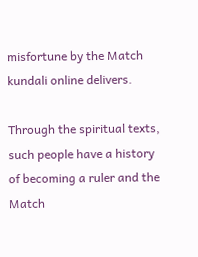misfortune by the Match kundali online delivers.

Through the spiritual texts, such people have a history of becoming a ruler and the Match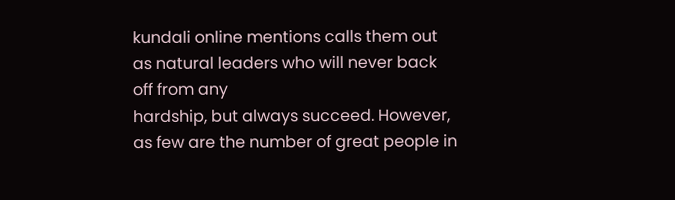kundali online mentions calls them out as natural leaders who will never back off from any
hardship, but always succeed. However, as few are the number of great people in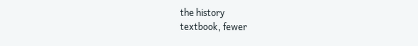the history
textbook, fewer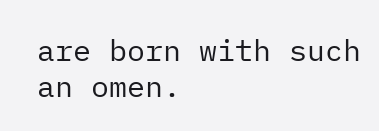are born with such an omen.